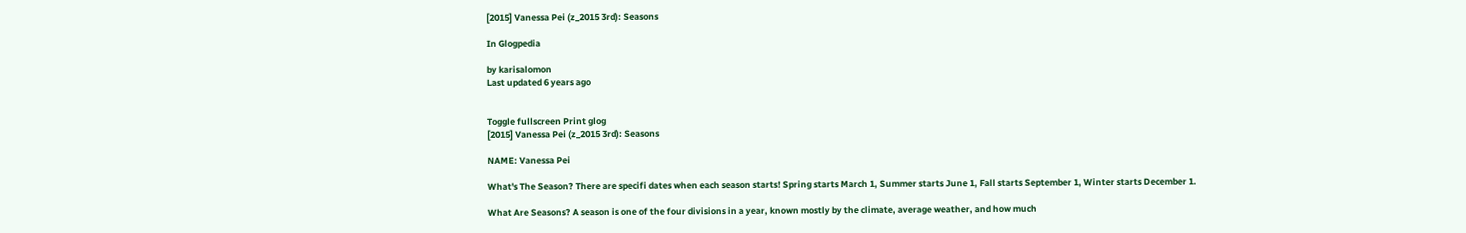[2015] Vanessa Pei (z_2015 3rd): Seasons

In Glogpedia

by karisalomon
Last updated 6 years ago


Toggle fullscreen Print glog
[2015] Vanessa Pei (z_2015 3rd): Seasons

NAME: Vanessa Pei

What's The Season? There are specifi dates when each season starts! Spring starts March 1, Summer starts June 1, Fall starts September 1, Winter starts December 1.

What Are Seasons? A season is one of the four divisions in a year, known mostly by the climate, average weather, and how much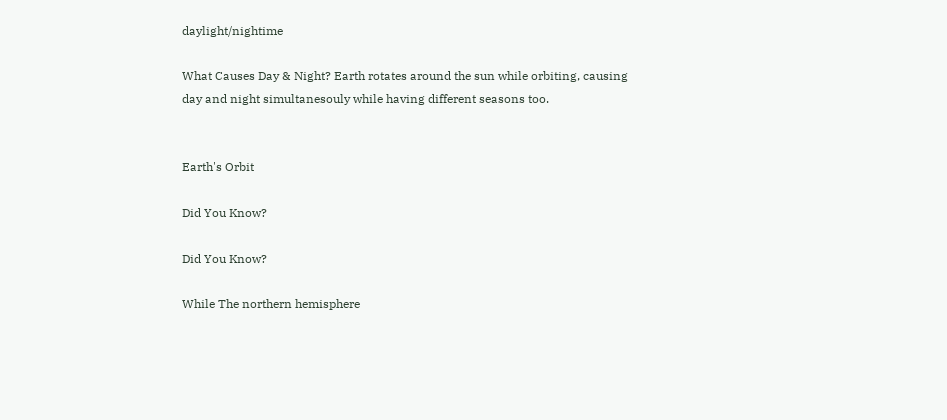daylight/nightime

What Causes Day & Night? Earth rotates around the sun while orbiting, causing day and night simultanesouly while having different seasons too.


Earth's Orbit

Did You Know?

Did You Know?

While The northern hemisphere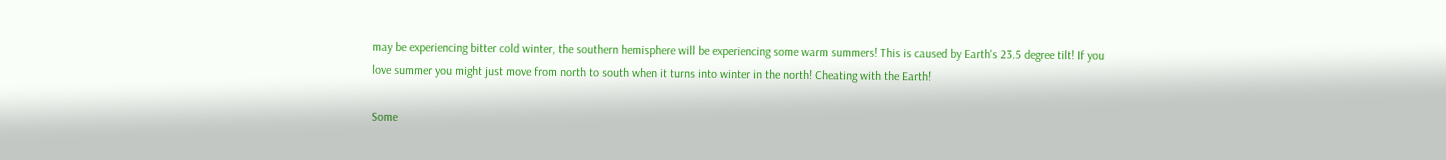may be experiencing bitter cold winter, the southern hemisphere will be experiencing some warm summers! This is caused by Earth's 23.5 degree tilt! If you love summer you might just move from north to south when it turns into winter in the north! Cheating with the Earth!

Some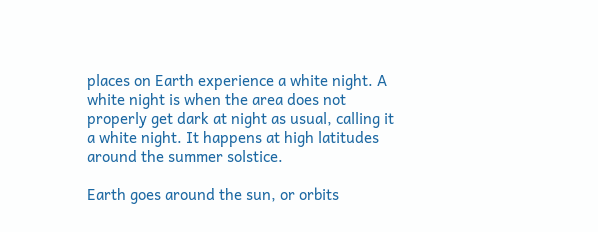places on Earth experience a white night. A white night is when the area does not properly get dark at night as usual, calling it a white night. It happens at high latitudes around the summer solstice.

Earth goes around the sun, or orbits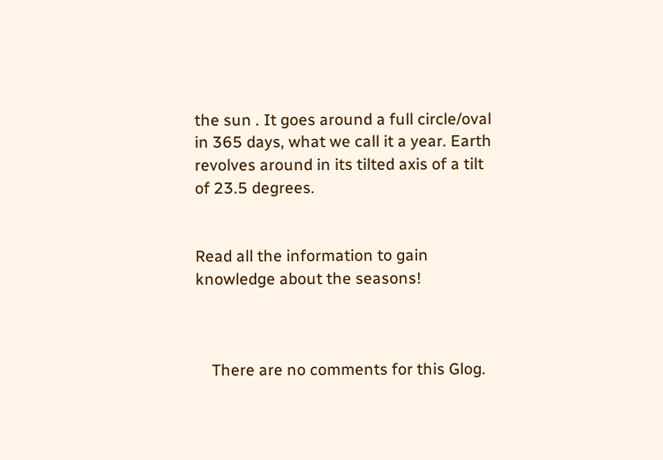the sun . It goes around a full circle/oval in 365 days, what we call it a year. Earth revolves around in its tilted axis of a tilt of 23.5 degrees.


Read all the information to gain knowledge about the seasons!



    There are no comments for this Glog.